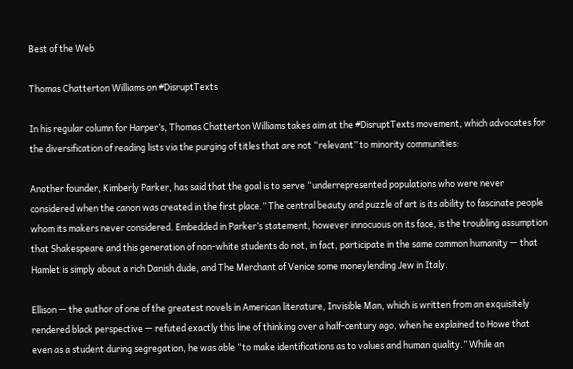Best of the Web

Thomas Chatterton Williams on #DisruptTexts

In his regular column for Harper’s, Thomas Chatterton Williams takes aim at the #DisruptTexts movement, which advocates for the diversification of reading lists via the purging of titles that are not “relevant” to minority communities:

Another founder, Kimberly Parker, has said that the goal is to serve “underrepresented populations who were never considered when the canon was created in the first place.” The central beauty and puzzle of art is its ability to fascinate people whom its makers never considered. Embedded in Parker’s statement, however innocuous on its face, is the troubling assumption that Shakespeare and this generation of non-white students do not, in fact, participate in the same common humanity — that Hamlet is simply about a rich Danish dude, and The Merchant of Venice some moneylending Jew in Italy.

Ellison — the author of one of the greatest novels in American literature, Invisible Man, which is written from an exquisitely rendered black perspective — refuted exactly this line of thinking over a half-century ago, when he explained to Howe that even as a student during segregation, he was able “to make identifications as to values and human quality.” While an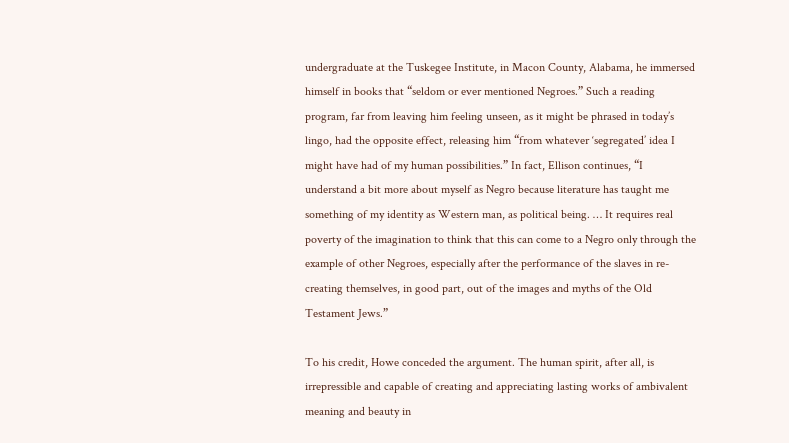undergraduate at the Tuskegee Institute, in Macon County, Alabama, he immersed himself in books that “seldom or ever mentioned Negroes.” Such a reading program, far from leaving him feeling unseen, as it might be phrased in today’s lingo, had the opposite effect, releasing him “from whatever ‘segregated’ idea I might have had of my human possibilities.” In fact, Ellison continues, “I understand a bit more about myself as Negro because literature has taught me something of my identity as Western man, as political being. … It requires real poverty of the imagination to think that this can come to a Negro only through the example of other Negroes, especially after the performance of the slaves in re-creating themselves, in good part, out of the images and myths of the Old Testament Jews.”

To his credit, Howe conceded the argument. The human spirit, after all, is irrepressible and capable of creating and appreciating lasting works of ambivalent meaning and beauty in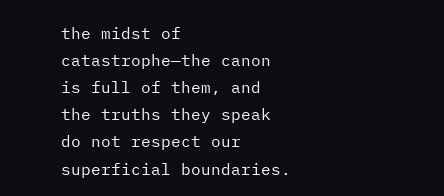the midst of catastrophe—the canon is full of them, and the truths they speak do not respect our superficial boundaries.